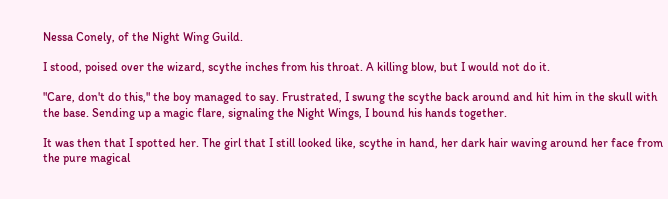Nessa Conely, of the Night Wing Guild.

I stood, poised over the wizard, scythe inches from his throat. A killing blow, but I would not do it.

"Care, don't do this," the boy managed to say. Frustrated, I swung the scythe back around and hit him in the skull with the base. Sending up a magic flare, signaling the Night Wings, I bound his hands together.

It was then that I spotted her. The girl that I still looked like, scythe in hand, her dark hair waving around her face from the pure magical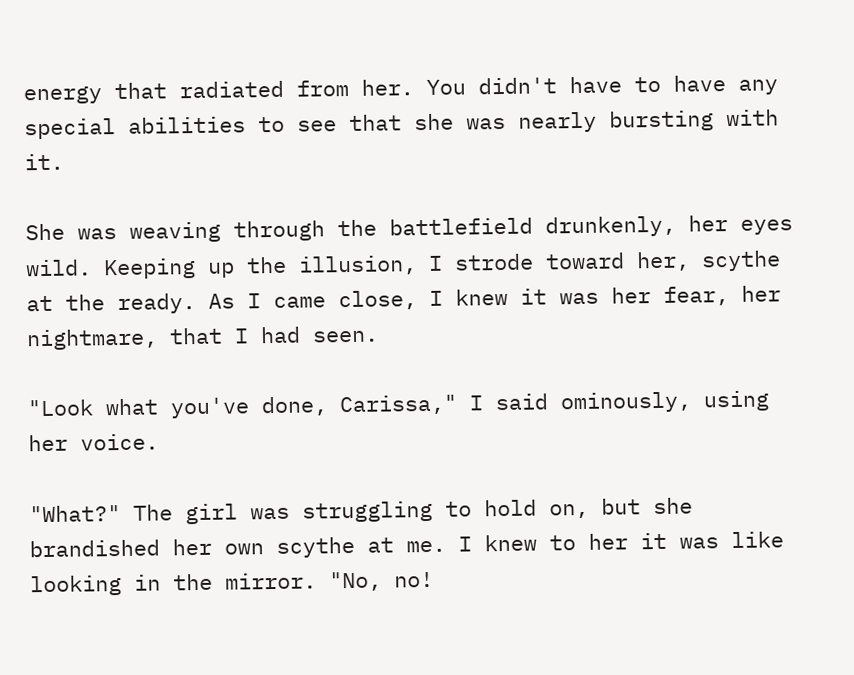energy that radiated from her. You didn't have to have any special abilities to see that she was nearly bursting with it.

She was weaving through the battlefield drunkenly, her eyes wild. Keeping up the illusion, I strode toward her, scythe at the ready. As I came close, I knew it was her fear, her nightmare, that I had seen.

"Look what you've done, Carissa," I said ominously, using her voice.

"What?" The girl was struggling to hold on, but she brandished her own scythe at me. I knew to her it was like looking in the mirror. "No, no!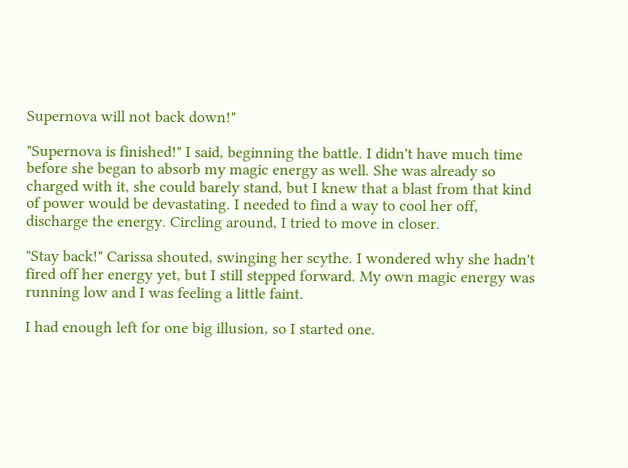Supernova will not back down!"

"Supernova is finished!" I said, beginning the battle. I didn't have much time before she began to absorb my magic energy as well. She was already so charged with it, she could barely stand, but I knew that a blast from that kind of power would be devastating. I needed to find a way to cool her off, discharge the energy. Circling around, I tried to move in closer.

"Stay back!" Carissa shouted, swinging her scythe. I wondered why she hadn't fired off her energy yet, but I still stepped forward. My own magic energy was running low and I was feeling a little faint.

I had enough left for one big illusion, so I started one.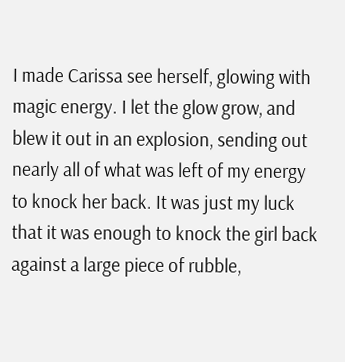I made Carissa see herself, glowing with magic energy. I let the glow grow, and blew it out in an explosion, sending out nearly all of what was left of my energy to knock her back. It was just my luck that it was enough to knock the girl back against a large piece of rubble,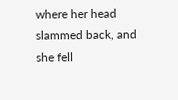where her head slammed back, and she fell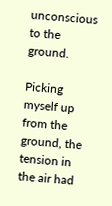unconscious to the ground.

Picking myself up from the ground, the tension in the air had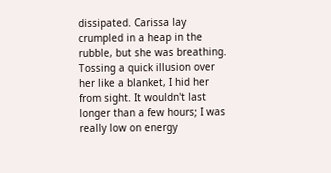dissipated. Carissa lay crumpled in a heap in the rubble, but she was breathing. Tossing a quick illusion over her like a blanket, I hid her from sight. It wouldn't last longer than a few hours; I was really low on energy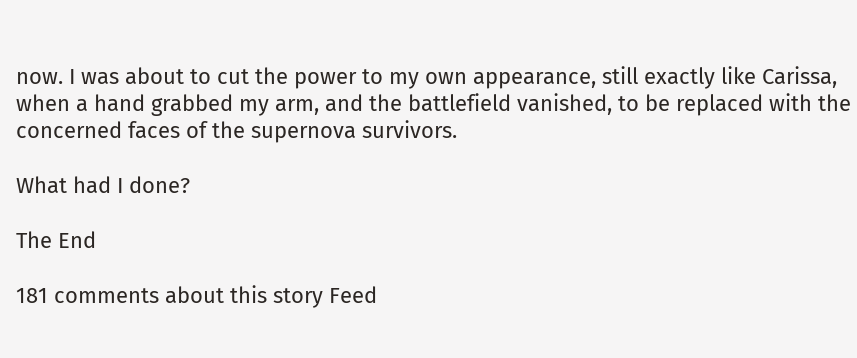now. I was about to cut the power to my own appearance, still exactly like Carissa, when a hand grabbed my arm, and the battlefield vanished, to be replaced with the concerned faces of the supernova survivors.

What had I done?

The End

181 comments about this story Feed